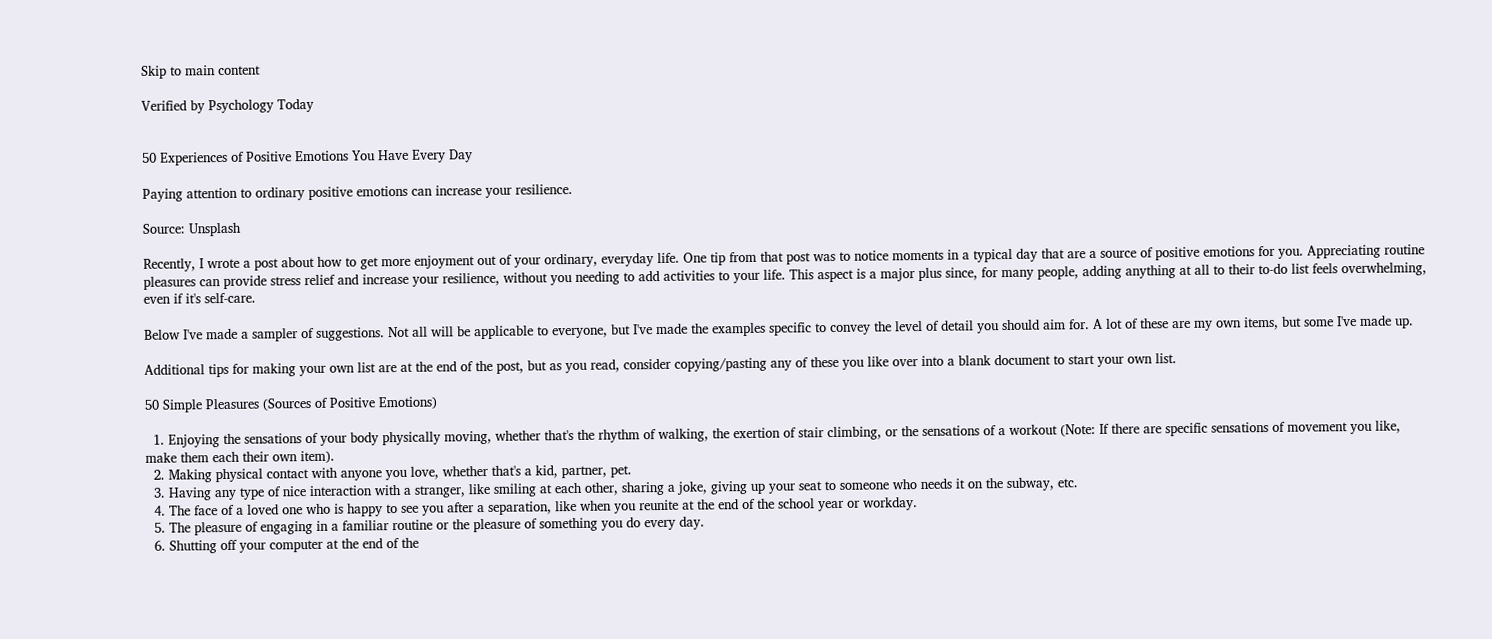Skip to main content

Verified by Psychology Today


50 Experiences of Positive Emotions You Have Every Day

Paying attention to ordinary positive emotions can increase your resilience.

Source: Unsplash

Recently, I wrote a post about how to get more enjoyment out of your ordinary, everyday life. One tip from that post was to notice moments in a typical day that are a source of positive emotions for you. Appreciating routine pleasures can provide stress relief and increase your resilience, without you needing to add activities to your life. This aspect is a major plus since, for many people, adding anything at all to their to-do list feels overwhelming, even if it's self-care.

Below I've made a sampler of suggestions. Not all will be applicable to everyone, but I've made the examples specific to convey the level of detail you should aim for. A lot of these are my own items, but some I've made up.

Additional tips for making your own list are at the end of the post, but as you read, consider copying/pasting any of these you like over into a blank document to start your own list.

50 Simple Pleasures (Sources of Positive Emotions)

  1. Enjoying the sensations of your body physically moving, whether that's the rhythm of walking, the exertion of stair climbing, or the sensations of a workout (Note: If there are specific sensations of movement you like, make them each their own item).
  2. Making physical contact with anyone you love, whether that's a kid, partner, pet.
  3. Having any type of nice interaction with a stranger, like smiling at each other, sharing a joke, giving up your seat to someone who needs it on the subway, etc.
  4. The face of a loved one who is happy to see you after a separation, like when you reunite at the end of the school year or workday.
  5. The pleasure of engaging in a familiar routine or the pleasure of something you do every day.
  6. Shutting off your computer at the end of the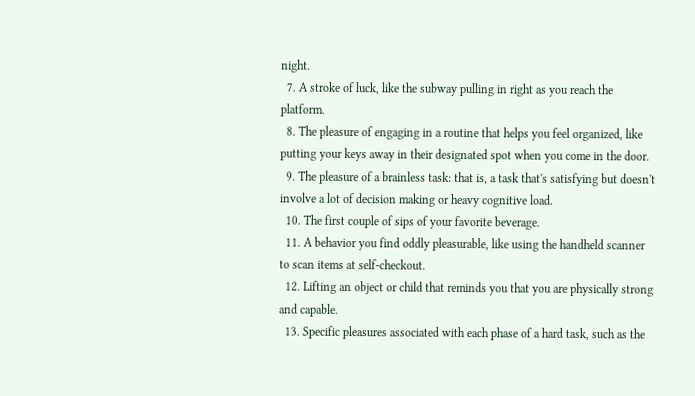night.
  7. A stroke of luck, like the subway pulling in right as you reach the platform.
  8. The pleasure of engaging in a routine that helps you feel organized, like putting your keys away in their designated spot when you come in the door.
  9. The pleasure of a brainless task: that is, a task that's satisfying but doesn't involve a lot of decision making or heavy cognitive load.
  10. The first couple of sips of your favorite beverage.
  11. A behavior you find oddly pleasurable, like using the handheld scanner to scan items at self-checkout.
  12. Lifting an object or child that reminds you that you are physically strong and capable.
  13. Specific pleasures associated with each phase of a hard task, such as the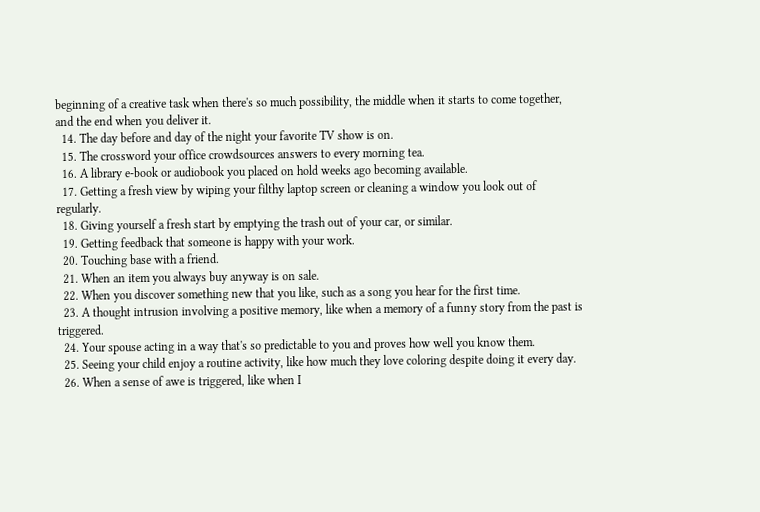beginning of a creative task when there's so much possibility, the middle when it starts to come together, and the end when you deliver it.
  14. The day before and day of the night your favorite TV show is on.
  15. The crossword your office crowdsources answers to every morning tea.
  16. A library e-book or audiobook you placed on hold weeks ago becoming available.
  17. Getting a fresh view by wiping your filthy laptop screen or cleaning a window you look out of regularly.
  18. Giving yourself a fresh start by emptying the trash out of your car, or similar.
  19. Getting feedback that someone is happy with your work.
  20. Touching base with a friend.
  21. When an item you always buy anyway is on sale.
  22. When you discover something new that you like, such as a song you hear for the first time.
  23. A thought intrusion involving a positive memory, like when a memory of a funny story from the past is triggered.
  24. Your spouse acting in a way that's so predictable to you and proves how well you know them.
  25. Seeing your child enjoy a routine activity, like how much they love coloring despite doing it every day.
  26. When a sense of awe is triggered, like when I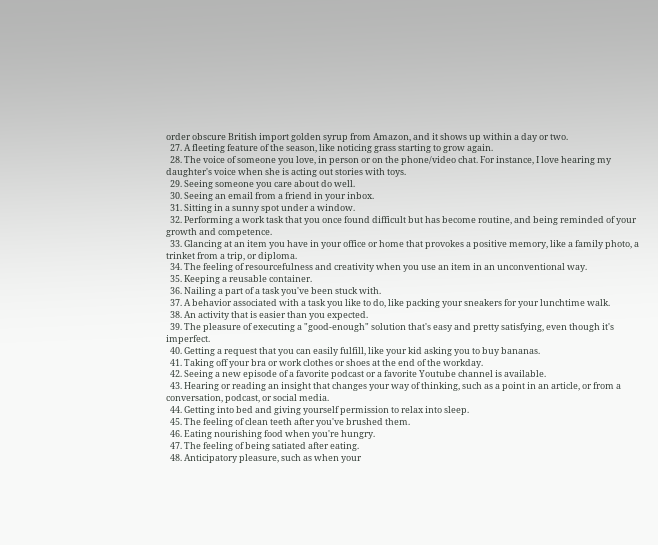order obscure British import golden syrup from Amazon, and it shows up within a day or two.
  27. A fleeting feature of the season, like noticing grass starting to grow again.
  28. The voice of someone you love, in person or on the phone/video chat. For instance, I love hearing my daughter's voice when she is acting out stories with toys.
  29. Seeing someone you care about do well.
  30. Seeing an email from a friend in your inbox.
  31. Sitting in a sunny spot under a window.
  32. Performing a work task that you once found difficult but has become routine, and being reminded of your growth and competence.
  33. Glancing at an item you have in your office or home that provokes a positive memory, like a family photo, a trinket from a trip, or diploma.
  34. The feeling of resourcefulness and creativity when you use an item in an unconventional way.
  35. Keeping a reusable container.
  36. Nailing a part of a task you've been stuck with.
  37. A behavior associated with a task you like to do, like packing your sneakers for your lunchtime walk.
  38. An activity that is easier than you expected.
  39. The pleasure of executing a "good-enough" solution that's easy and pretty satisfying, even though it's imperfect.
  40. Getting a request that you can easily fulfill, like your kid asking you to buy bananas.
  41. Taking off your bra or work clothes or shoes at the end of the workday.
  42. Seeing a new episode of a favorite podcast or a favorite Youtube channel is available.
  43. Hearing or reading an insight that changes your way of thinking, such as a point in an article, or from a conversation, podcast, or social media.
  44. Getting into bed and giving yourself permission to relax into sleep.
  45. The feeling of clean teeth after you've brushed them.
  46. Eating nourishing food when you're hungry.
  47. The feeling of being satiated after eating.
  48. Anticipatory pleasure, such as when your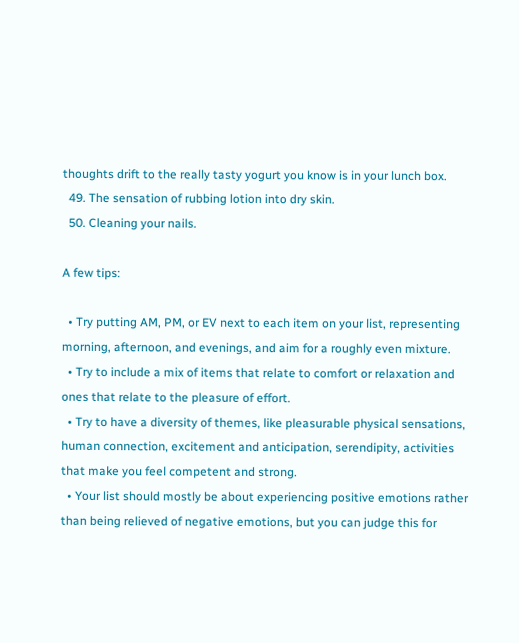thoughts drift to the really tasty yogurt you know is in your lunch box.
  49. The sensation of rubbing lotion into dry skin.
  50. Cleaning your nails.

A few tips:

  • Try putting AM, PM, or EV next to each item on your list, representing morning, afternoon, and evenings, and aim for a roughly even mixture.
  • Try to include a mix of items that relate to comfort or relaxation and ones that relate to the pleasure of effort.
  • Try to have a diversity of themes, like pleasurable physical sensations, human connection, excitement and anticipation, serendipity, activities that make you feel competent and strong.
  • Your list should mostly be about experiencing positive emotions rather than being relieved of negative emotions, but you can judge this for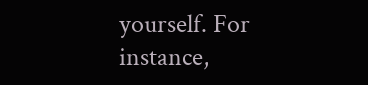yourself. For instance,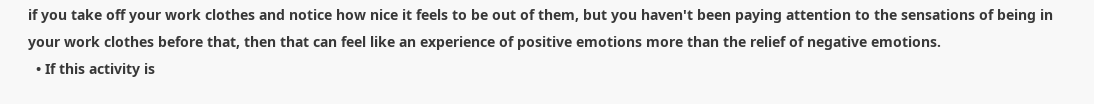if you take off your work clothes and notice how nice it feels to be out of them, but you haven't been paying attention to the sensations of being in your work clothes before that, then that can feel like an experience of positive emotions more than the relief of negative emotions.
  • If this activity is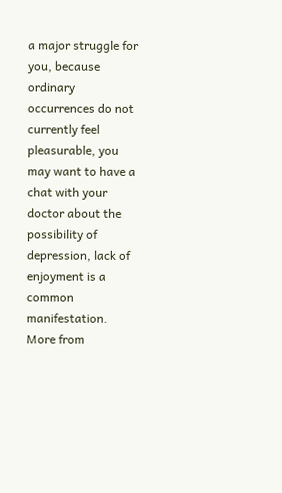a major struggle for you, because ordinary occurrences do not currently feel pleasurable, you may want to have a chat with your doctor about the possibility of depression, lack of enjoyment is a common manifestation.
More from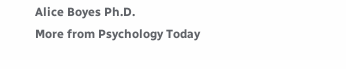Alice Boyes Ph.D.
More from Psychology Today